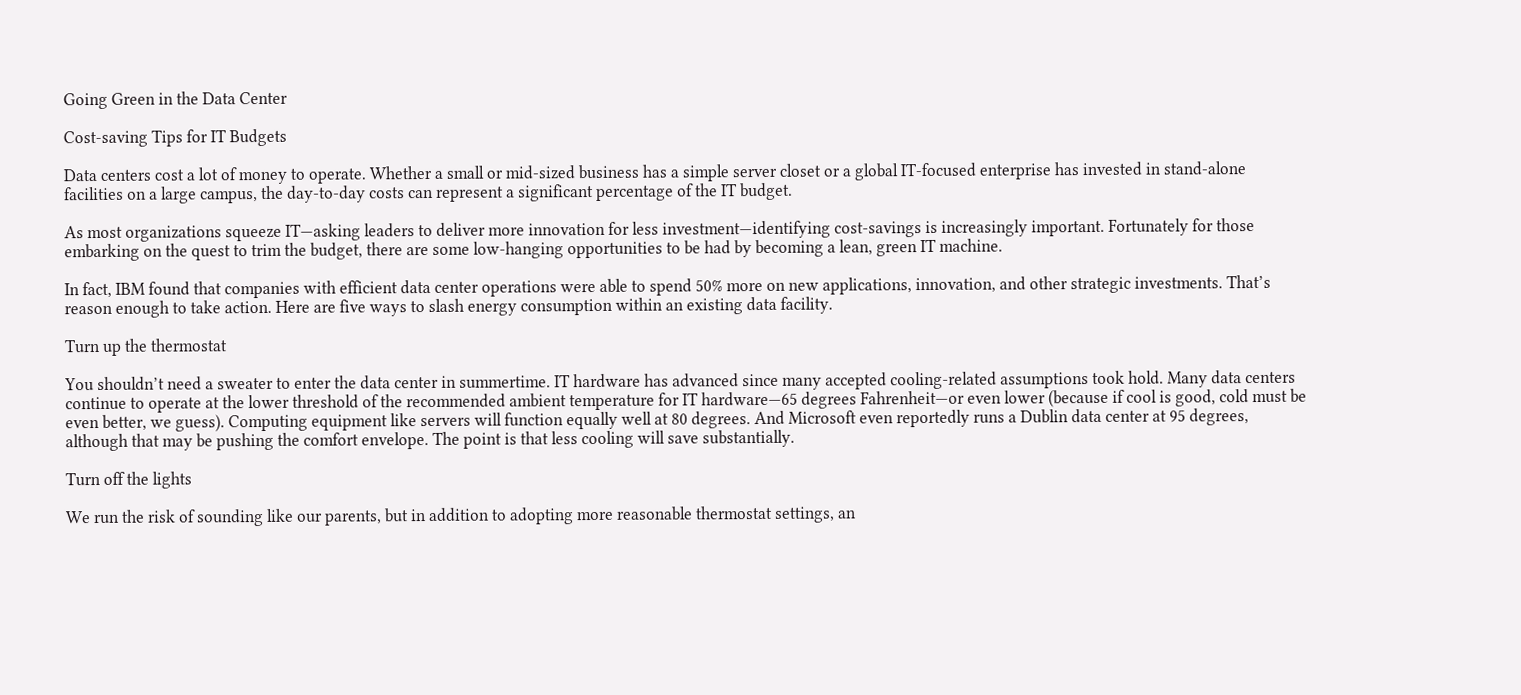Going Green in the Data Center

Cost-saving Tips for IT Budgets

Data centers cost a lot of money to operate. Whether a small or mid-sized business has a simple server closet or a global IT-focused enterprise has invested in stand-alone facilities on a large campus, the day-to-day costs can represent a significant percentage of the IT budget.

As most organizations squeeze IT—asking leaders to deliver more innovation for less investment—identifying cost-savings is increasingly important. Fortunately for those embarking on the quest to trim the budget, there are some low-hanging opportunities to be had by becoming a lean, green IT machine.

In fact, IBM found that companies with efficient data center operations were able to spend 50% more on new applications, innovation, and other strategic investments. That’s reason enough to take action. Here are five ways to slash energy consumption within an existing data facility.

Turn up the thermostat

You shouldn’t need a sweater to enter the data center in summertime. IT hardware has advanced since many accepted cooling-related assumptions took hold. Many data centers continue to operate at the lower threshold of the recommended ambient temperature for IT hardware—65 degrees Fahrenheit—or even lower (because if cool is good, cold must be even better, we guess). Computing equipment like servers will function equally well at 80 degrees. And Microsoft even reportedly runs a Dublin data center at 95 degrees, although that may be pushing the comfort envelope. The point is that less cooling will save substantially.

Turn off the lights

We run the risk of sounding like our parents, but in addition to adopting more reasonable thermostat settings, an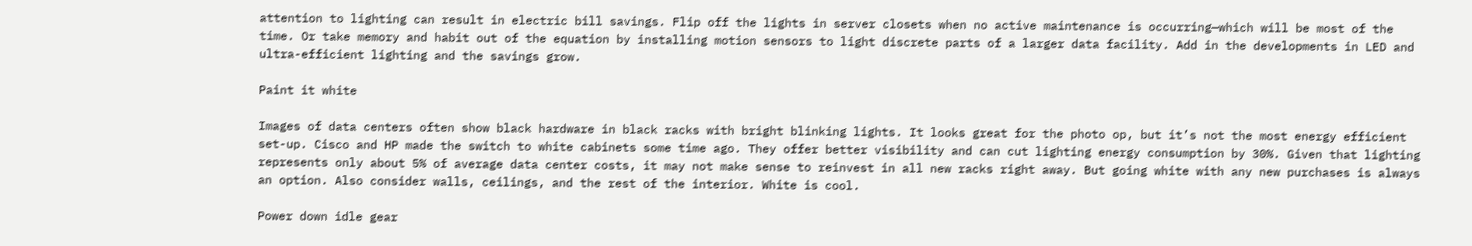attention to lighting can result in electric bill savings. Flip off the lights in server closets when no active maintenance is occurring—which will be most of the time. Or take memory and habit out of the equation by installing motion sensors to light discrete parts of a larger data facility. Add in the developments in LED and ultra-efficient lighting and the savings grow.

Paint it white

Images of data centers often show black hardware in black racks with bright blinking lights. It looks great for the photo op, but it’s not the most energy efficient set-up. Cisco and HP made the switch to white cabinets some time ago. They offer better visibility and can cut lighting energy consumption by 30%. Given that lighting represents only about 5% of average data center costs, it may not make sense to reinvest in all new racks right away. But going white with any new purchases is always an option. Also consider walls, ceilings, and the rest of the interior. White is cool.

Power down idle gear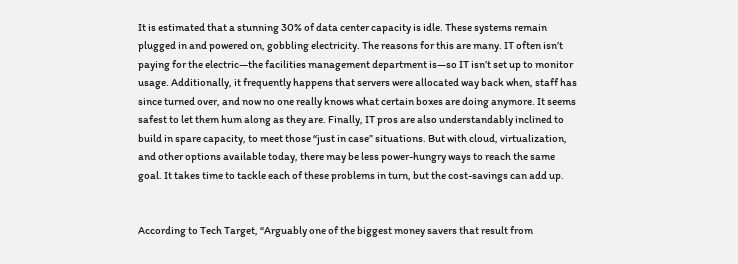It is estimated that a stunning 30% of data center capacity is idle. These systems remain plugged in and powered on, gobbling electricity. The reasons for this are many. IT often isn’t paying for the electric—the facilities management department is—so IT isn’t set up to monitor usage. Additionally, it frequently happens that servers were allocated way back when, staff has since turned over, and now no one really knows what certain boxes are doing anymore. It seems safest to let them hum along as they are. Finally, IT pros are also understandably inclined to build in spare capacity, to meet those “just in case” situations. But with cloud, virtualization, and other options available today, there may be less power-hungry ways to reach the same goal. It takes time to tackle each of these problems in turn, but the cost-savings can add up.


According to Tech Target, “Arguably one of the biggest money savers that result from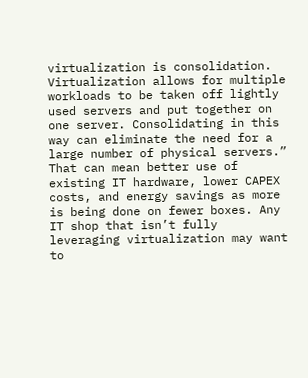virtualization is consolidation. Virtualization allows for multiple workloads to be taken off lightly used servers and put together on one server. Consolidating in this way can eliminate the need for a large number of physical servers.” That can mean better use of existing IT hardware, lower CAPEX costs, and energy savings as more is being done on fewer boxes. Any IT shop that isn’t fully leveraging virtualization may want to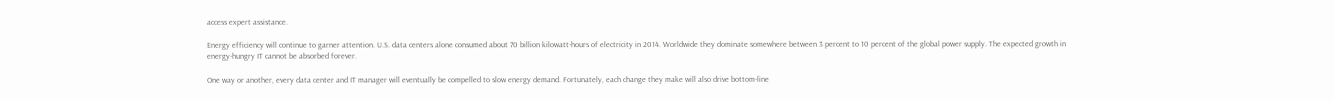access expert assistance.

Energy efficiency will continue to garner attention. U.S. data centers alone consumed about 70 billion kilowatt-hours of electricity in 2014. Worldwide they dominate somewhere between 3 percent to 10 percent of the global power supply. The expected growth in energy-hungry IT cannot be absorbed forever.

One way or another, every data center and IT manager will eventually be compelled to slow energy demand. Fortunately, each change they make will also drive bottom-line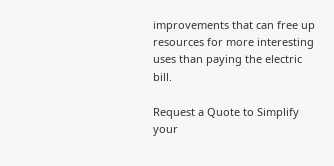improvements that can free up resources for more interesting uses than paying the electric bill.

Request a Quote to Simplify your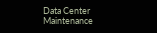Data Center Maintenance